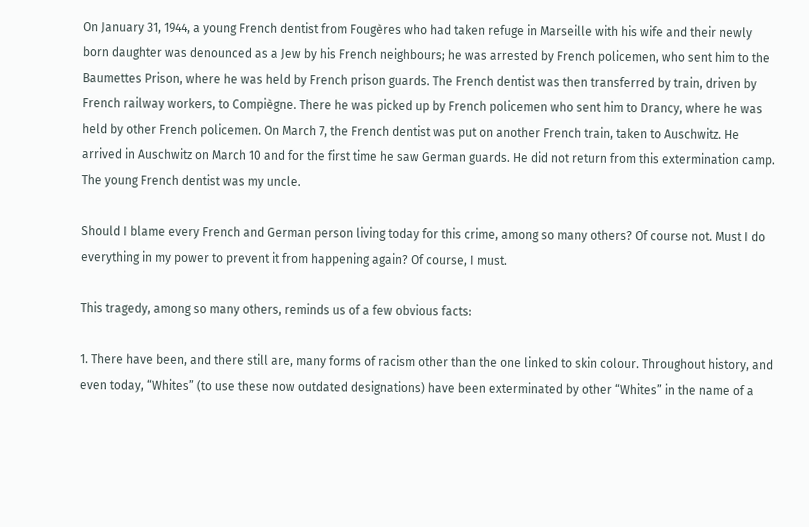On January 31, 1944, a young French dentist from Fougères who had taken refuge in Marseille with his wife and their newly born daughter was denounced as a Jew by his French neighbours; he was arrested by French policemen, who sent him to the Baumettes Prison, where he was held by French prison guards. The French dentist was then transferred by train, driven by French railway workers, to Compiègne. There he was picked up by French policemen who sent him to Drancy, where he was held by other French policemen. On March 7, the French dentist was put on another French train, taken to Auschwitz. He arrived in Auschwitz on March 10 and for the first time he saw German guards. He did not return from this extermination camp. The young French dentist was my uncle.

Should I blame every French and German person living today for this crime, among so many others? Of course not. Must I do everything in my power to prevent it from happening again? Of course, I must.

This tragedy, among so many others, reminds us of a few obvious facts:

1. There have been, and there still are, many forms of racism other than the one linked to skin colour. Throughout history, and even today, “Whites” (to use these now outdated designations) have been exterminated by other “Whites” in the name of a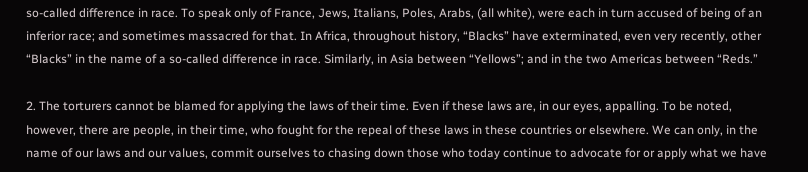so-called difference in race. To speak only of France, Jews, Italians, Poles, Arabs, (all white), were each in turn accused of being of an inferior race; and sometimes massacred for that. In Africa, throughout history, “Blacks” have exterminated, even very recently, other “Blacks” in the name of a so-called difference in race. Similarly, in Asia between “Yellows”; and in the two Americas between “Reds.”

2. The torturers cannot be blamed for applying the laws of their time. Even if these laws are, in our eyes, appalling. To be noted, however, there are people, in their time, who fought for the repeal of these laws in these countries or elsewhere. We can only, in the name of our laws and our values, commit ourselves to chasing down those who today continue to advocate for or apply what we have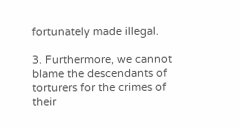fortunately made illegal.

3. Furthermore, we cannot blame the descendants of torturers for the crimes of their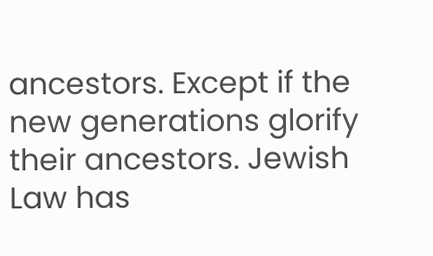ancestors. Except if the new generations glorify their ancestors. Jewish Law has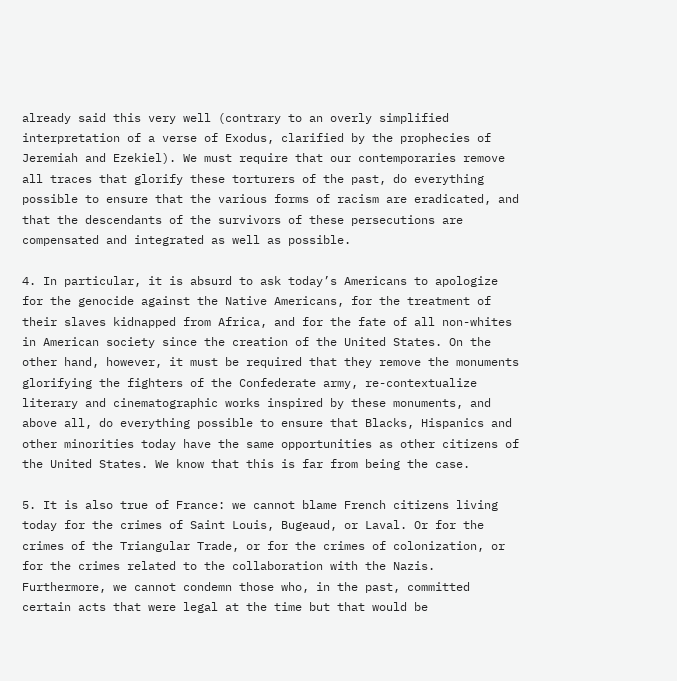already said this very well (contrary to an overly simplified interpretation of a verse of Exodus, clarified by the prophecies of Jeremiah and Ezekiel). We must require that our contemporaries remove all traces that glorify these torturers of the past, do everything possible to ensure that the various forms of racism are eradicated, and that the descendants of the survivors of these persecutions are compensated and integrated as well as possible.

4. In particular, it is absurd to ask today’s Americans to apologize for the genocide against the Native Americans, for the treatment of their slaves kidnapped from Africa, and for the fate of all non-whites in American society since the creation of the United States. On the other hand, however, it must be required that they remove the monuments glorifying the fighters of the Confederate army, re-contextualize literary and cinematographic works inspired by these monuments, and above all, do everything possible to ensure that Blacks, Hispanics and other minorities today have the same opportunities as other citizens of the United States. We know that this is far from being the case.

5. It is also true of France: we cannot blame French citizens living today for the crimes of Saint Louis, Bugeaud, or Laval. Or for the crimes of the Triangular Trade, or for the crimes of colonization, or for the crimes related to the collaboration with the Nazis. Furthermore, we cannot condemn those who, in the past, committed certain acts that were legal at the time but that would be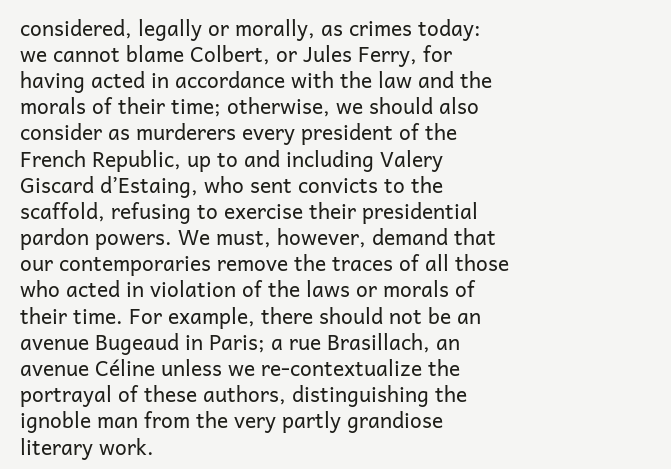considered, legally or morally, as crimes today: we cannot blame Colbert, or Jules Ferry, for having acted in accordance with the law and the morals of their time; otherwise, we should also consider as murderers every president of the French Republic, up to and including Valery Giscard d’Estaing, who sent convicts to the scaffold, refusing to exercise their presidential pardon powers. We must, however, demand that our contemporaries remove the traces of all those who acted in violation of the laws or morals of their time. For example, there should not be an avenue Bugeaud in Paris; a rue Brasillach, an avenue Céline unless we re-contextualize the portrayal of these authors, distinguishing the ignoble man from the very partly grandiose literary work.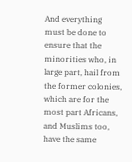And everything must be done to ensure that the minorities who, in large part, hail from the former colonies, which are for the most part Africans, and Muslims too, have the same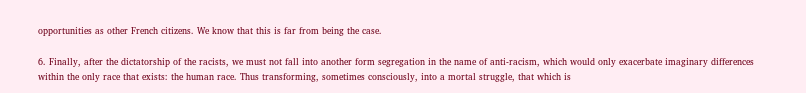opportunities as other French citizens. We know that this is far from being the case.

6. Finally, after the dictatorship of the racists, we must not fall into another form segregation in the name of anti-racism, which would only exacerbate imaginary differences within the only race that exists: the human race. Thus transforming, sometimes consciously, into a mortal struggle, that which is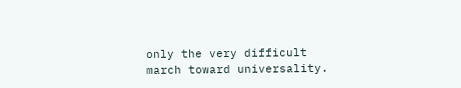only the very difficult march toward universality.